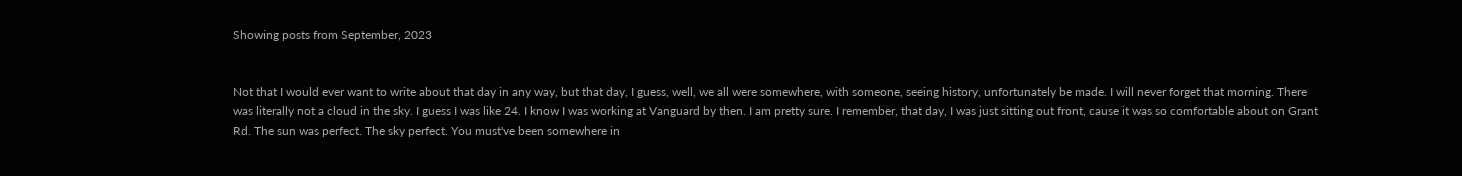Showing posts from September, 2023


Not that I would ever want to write about that day in any way, but that day, I guess, well, we all were somewhere, with someone, seeing history, unfortunately be made. I will never forget that morning. There was literally not a cloud in the sky. I guess I was like 24. I know I was working at Vanguard by then. I am pretty sure. I remember, that day, I was just sitting out front, cause it was so comfortable about on Grant Rd. The sun was perfect. The sky perfect. You must've been somewhere in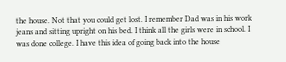the house. Not that you could get lost. I remember Dad was in his work jeans and sitting upright on his bed. I think all the girls were in school. I was done college. I have this idea of going back into the house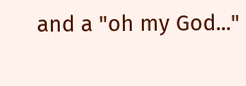and a "oh my God..."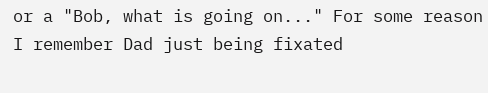or a "Bob, what is going on..." For some reason I remember Dad just being fixated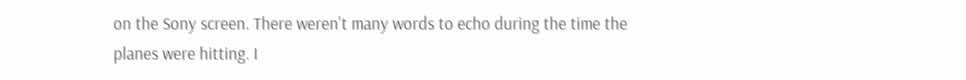on the Sony screen. There weren't many words to echo during the time the planes were hitting. I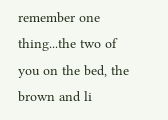remember one thing...the two of you on the bed, the brown and li